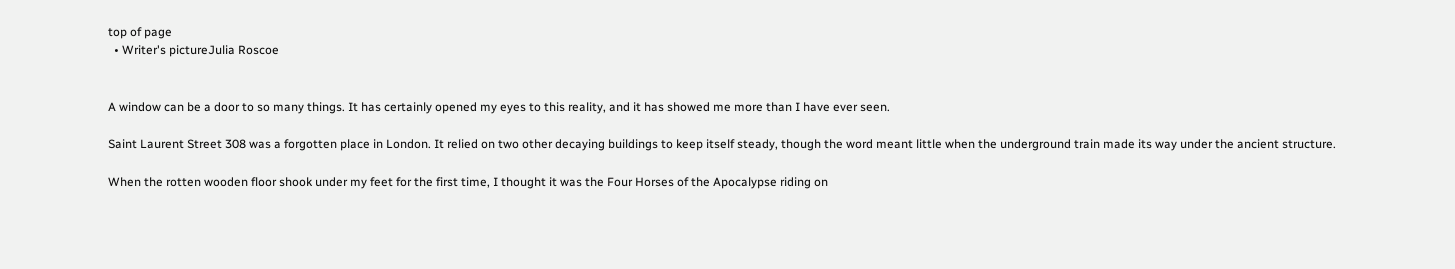top of page
  • Writer's pictureJulia Roscoe


A window can be a door to so many things. It has certainly opened my eyes to this reality, and it has showed me more than I have ever seen.

Saint Laurent Street 308 was a forgotten place in London. It relied on two other decaying buildings to keep itself steady, though the word meant little when the underground train made its way under the ancient structure.

When the rotten wooden floor shook under my feet for the first time, I thought it was the Four Horses of the Apocalypse riding on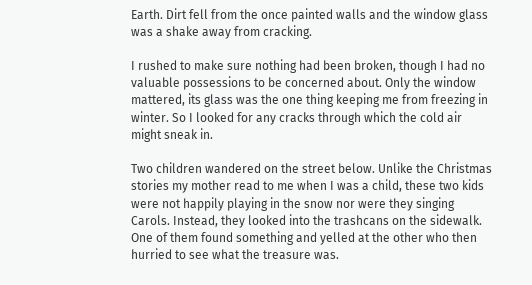Earth. Dirt fell from the once painted walls and the window glass was a shake away from cracking.

I rushed to make sure nothing had been broken, though I had no valuable possessions to be concerned about. Only the window mattered, its glass was the one thing keeping me from freezing in winter. So I looked for any cracks through which the cold air might sneak in.

Two children wandered on the street below. Unlike the Christmas stories my mother read to me when I was a child, these two kids were not happily playing in the snow nor were they singing Carols. Instead, they looked into the trashcans on the sidewalk. One of them found something and yelled at the other who then hurried to see what the treasure was.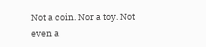Not a coin. Nor a toy. Not even a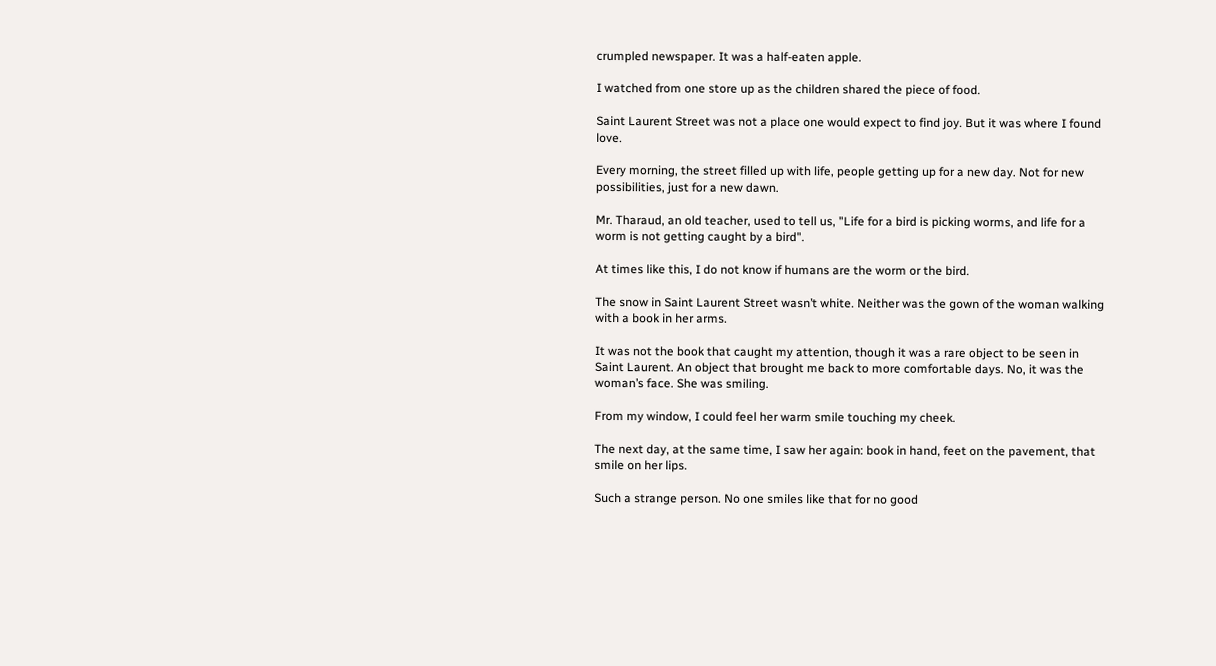crumpled newspaper. It was a half-eaten apple.

I watched from one store up as the children shared the piece of food.

Saint Laurent Street was not a place one would expect to find joy. But it was where I found love.

Every morning, the street filled up with life, people getting up for a new day. Not for new possibilities, just for a new dawn.

Mr. Tharaud, an old teacher, used to tell us, "Life for a bird is picking worms, and life for a worm is not getting caught by a bird".

At times like this, I do not know if humans are the worm or the bird.

The snow in Saint Laurent Street wasn’t white. Neither was the gown of the woman walking with a book in her arms.

It was not the book that caught my attention, though it was a rare object to be seen in Saint Laurent. An object that brought me back to more comfortable days. No, it was the woman’s face. She was smiling.

From my window, I could feel her warm smile touching my cheek.

The next day, at the same time, I saw her again: book in hand, feet on the pavement, that smile on her lips.

Such a strange person. No one smiles like that for no good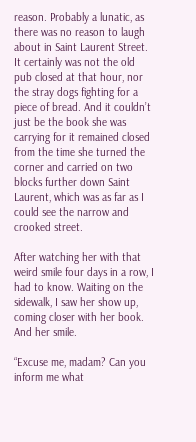reason. Probably a lunatic, as there was no reason to laugh about in Saint Laurent Street. It certainly was not the old pub closed at that hour, nor the stray dogs fighting for a piece of bread. And it couldn’t just be the book she was carrying for it remained closed from the time she turned the corner and carried on two blocks further down Saint Laurent, which was as far as I could see the narrow and crooked street.

After watching her with that weird smile four days in a row, I had to know. Waiting on the sidewalk, I saw her show up, coming closer with her book. And her smile.

“Excuse me, madam? Can you inform me what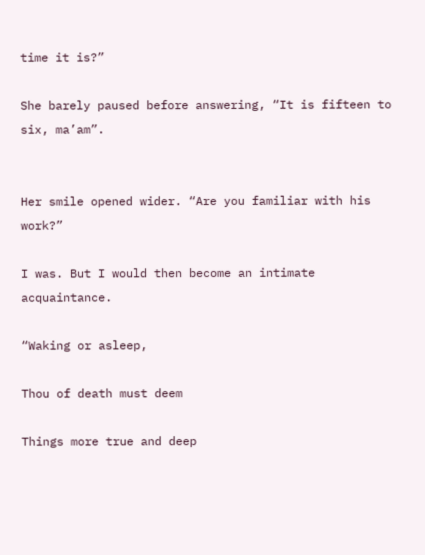time it is?”

She barely paused before answering, “It is fifteen to six, ma’am”.


Her smile opened wider. “Are you familiar with his work?”

I was. But I would then become an intimate acquaintance.

“Waking or asleep,

Thou of death must deem

Things more true and deep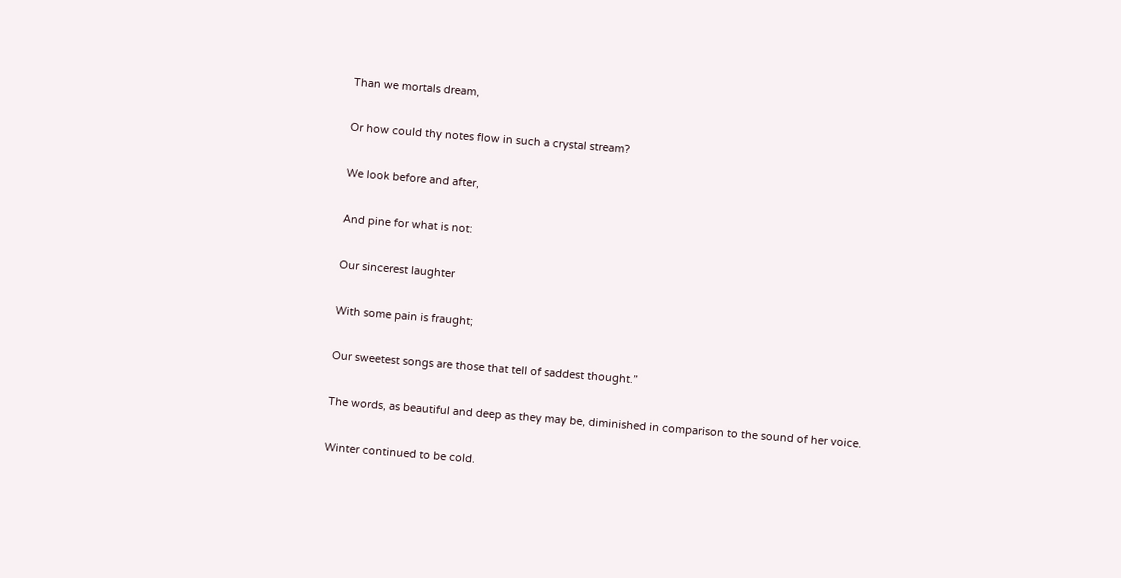Than we mortals dream,

Or how could thy notes flow in such a crystal stream?

We look before and after,

And pine for what is not:

Our sincerest laughter

With some pain is fraught;

Our sweetest songs are those that tell of saddest thought.”

The words, as beautiful and deep as they may be, diminished in comparison to the sound of her voice.

Winter continued to be cold.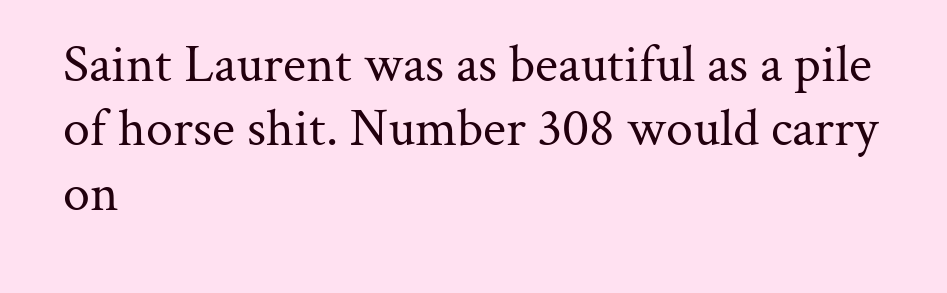Saint Laurent was as beautiful as a pile of horse shit. Number 308 would carry on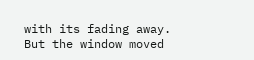with its fading away. But the window moved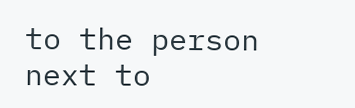to the person next to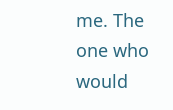me. The one who would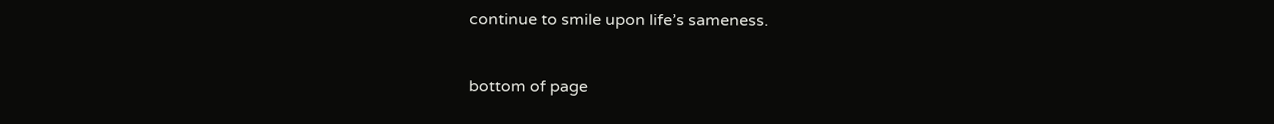continue to smile upon life’s sameness.


bottom of page